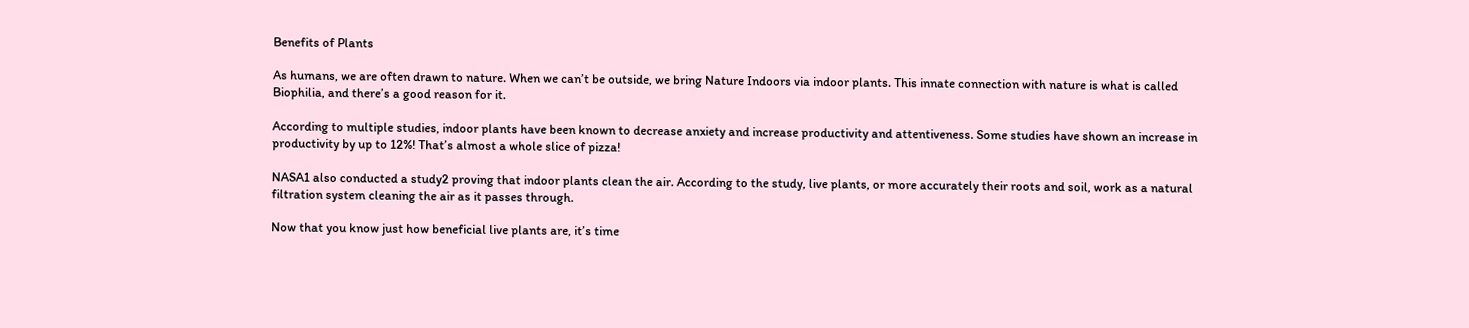Benefits of Plants

As humans, we are often drawn to nature. When we can’t be outside, we bring Nature Indoors via indoor plants. This innate connection with nature is what is called Biophilia, and there’s a good reason for it.

According to multiple studies, indoor plants have been known to decrease anxiety and increase productivity and attentiveness. Some studies have shown an increase in productivity by up to 12%! That’s almost a whole slice of pizza!

NASA1 also conducted a study2 proving that indoor plants clean the air. According to the study, live plants, or more accurately their roots and soil, work as a natural filtration system cleaning the air as it passes through.

Now that you know just how beneficial live plants are, it’s time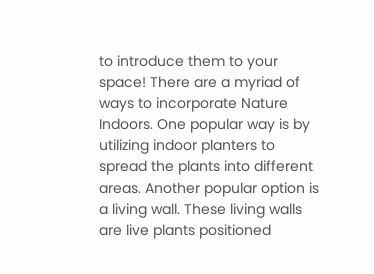to introduce them to your space! There are a myriad of ways to incorporate Nature Indoors. One popular way is by utilizing indoor planters to spread the plants into different areas. Another popular option is a living wall. These living walls are live plants positioned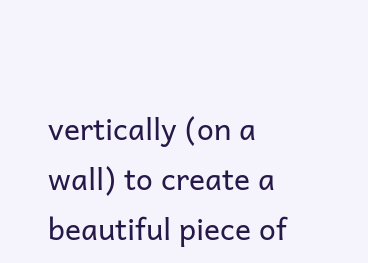vertically (on a wall) to create a beautiful piece of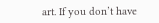art. If you don’t have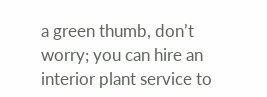a green thumb, don’t worry; you can hire an interior plant service to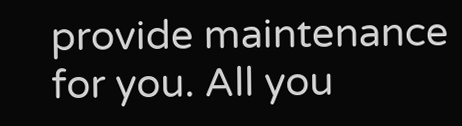provide maintenance for you. All you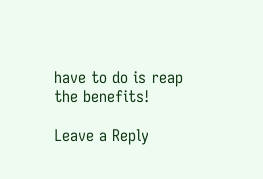have to do is reap the benefits!

Leave a Reply